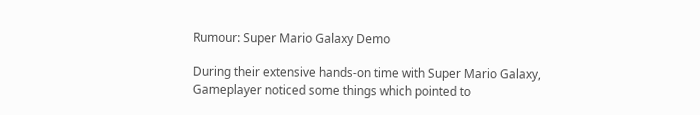Rumour: Super Mario Galaxy Demo

During their extensive hands-on time with Super Mario Galaxy, Gameplayer noticed some things which pointed to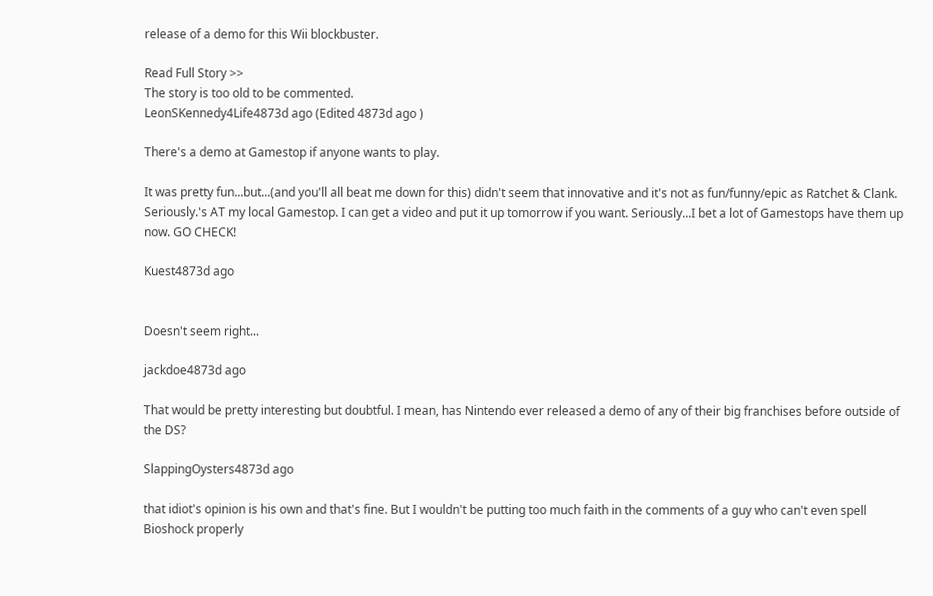release of a demo for this Wii blockbuster.

Read Full Story >>
The story is too old to be commented.
LeonSKennedy4Life4873d ago (Edited 4873d ago )

There's a demo at Gamestop if anyone wants to play.

It was pretty fun...but...(and you'll all beat me down for this) didn't seem that innovative and it's not as fun/funny/epic as Ratchet & Clank. Seriously.'s AT my local Gamestop. I can get a video and put it up tomorrow if you want. Seriously...I bet a lot of Gamestops have them up now. GO CHECK!

Kuest4873d ago


Doesn't seem right...

jackdoe4873d ago

That would be pretty interesting but doubtful. I mean, has Nintendo ever released a demo of any of their big franchises before outside of the DS?

SlappingOysters4873d ago

that idiot's opinion is his own and that's fine. But I wouldn't be putting too much faith in the comments of a guy who can't even spell Bioshock properly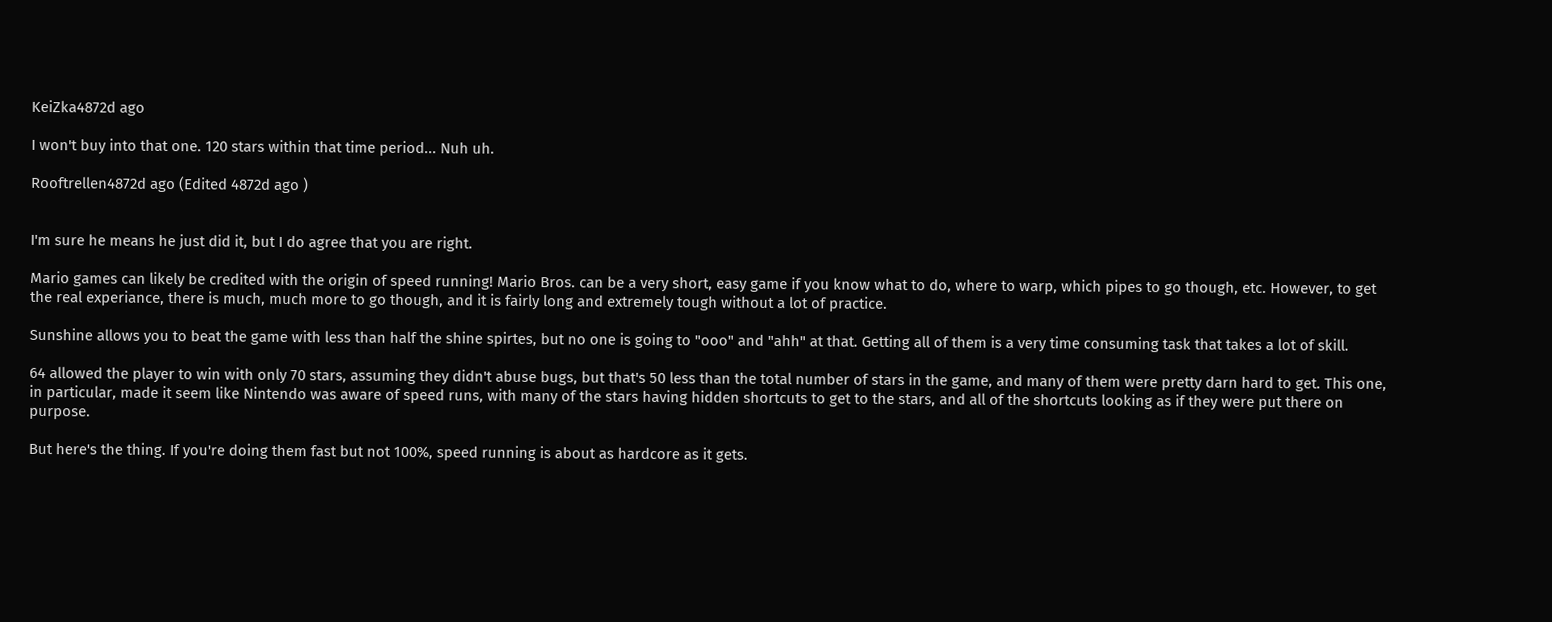KeiZka4872d ago

I won't buy into that one. 120 stars within that time period... Nuh uh.

Rooftrellen4872d ago (Edited 4872d ago )


I'm sure he means he just did it, but I do agree that you are right.

Mario games can likely be credited with the origin of speed running! Mario Bros. can be a very short, easy game if you know what to do, where to warp, which pipes to go though, etc. However, to get the real experiance, there is much, much more to go though, and it is fairly long and extremely tough without a lot of practice.

Sunshine allows you to beat the game with less than half the shine spirtes, but no one is going to "ooo" and "ahh" at that. Getting all of them is a very time consuming task that takes a lot of skill.

64 allowed the player to win with only 70 stars, assuming they didn't abuse bugs, but that's 50 less than the total number of stars in the game, and many of them were pretty darn hard to get. This one, in particular, made it seem like Nintendo was aware of speed runs, with many of the stars having hidden shortcuts to get to the stars, and all of the shortcuts looking as if they were put there on purpose.

But here's the thing. If you're doing them fast but not 100%, speed running is about as hardcore as it gets.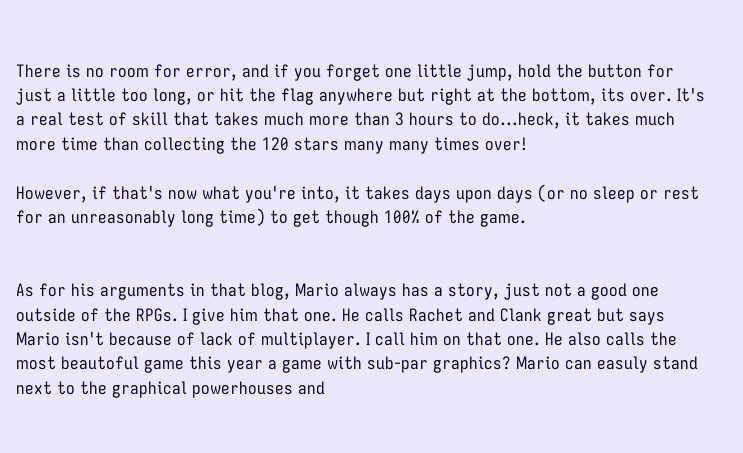There is no room for error, and if you forget one little jump, hold the button for just a little too long, or hit the flag anywhere but right at the bottom, its over. It's a real test of skill that takes much more than 3 hours to do...heck, it takes much more time than collecting the 120 stars many many times over!

However, if that's now what you're into, it takes days upon days (or no sleep or rest for an unreasonably long time) to get though 100% of the game.


As for his arguments in that blog, Mario always has a story, just not a good one outside of the RPGs. I give him that one. He calls Rachet and Clank great but says Mario isn't because of lack of multiplayer. I call him on that one. He also calls the most beautoful game this year a game with sub-par graphics? Mario can easuly stand next to the graphical powerhouses and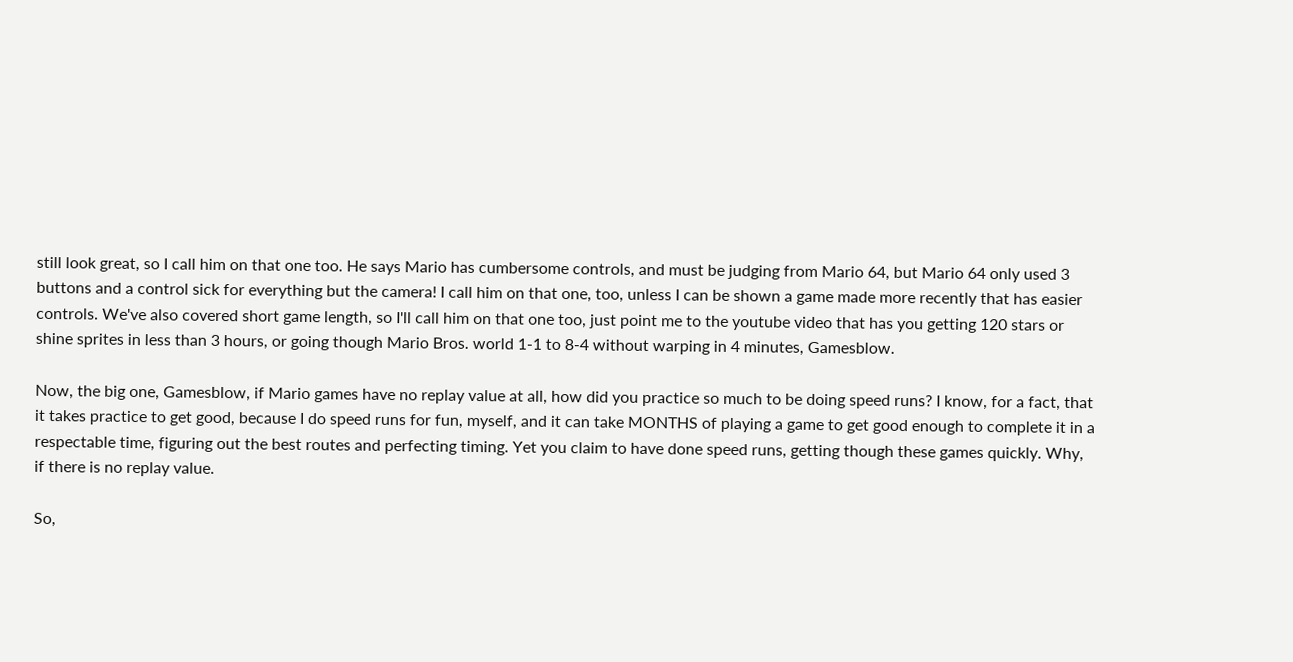still look great, so I call him on that one too. He says Mario has cumbersome controls, and must be judging from Mario 64, but Mario 64 only used 3 buttons and a control sick for everything but the camera! I call him on that one, too, unless I can be shown a game made more recently that has easier controls. We've also covered short game length, so I'll call him on that one too, just point me to the youtube video that has you getting 120 stars or shine sprites in less than 3 hours, or going though Mario Bros. world 1-1 to 8-4 without warping in 4 minutes, Gamesblow.

Now, the big one, Gamesblow, if Mario games have no replay value at all, how did you practice so much to be doing speed runs? I know, for a fact, that it takes practice to get good, because I do speed runs for fun, myself, and it can take MONTHS of playing a game to get good enough to complete it in a respectable time, figuring out the best routes and perfecting timing. Yet you claim to have done speed runs, getting though these games quickly. Why, if there is no replay value.

So,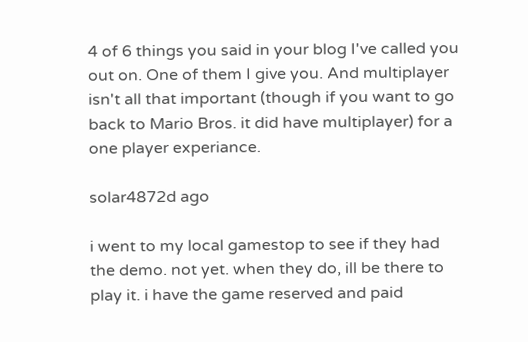4 of 6 things you said in your blog I've called you out on. One of them I give you. And multiplayer isn't all that important (though if you want to go back to Mario Bros. it did have multiplayer) for a one player experiance.

solar4872d ago

i went to my local gamestop to see if they had the demo. not yet. when they do, ill be there to play it. i have the game reserved and paid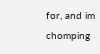for, and im chomping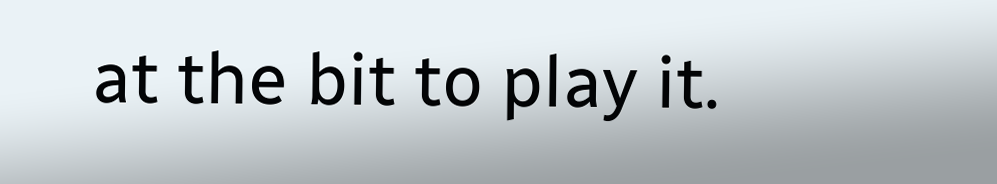at the bit to play it.